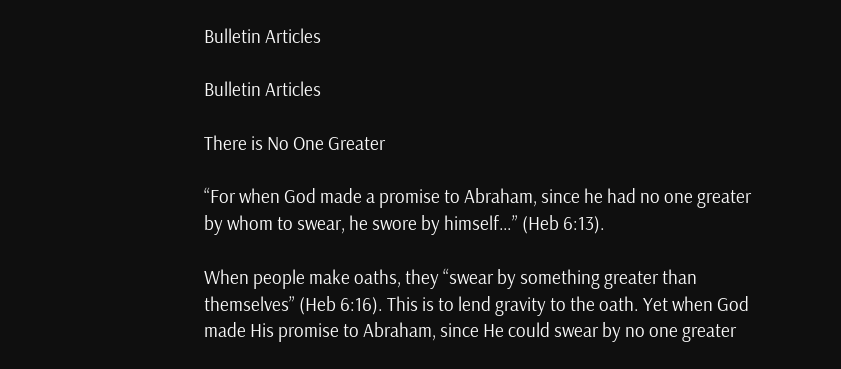Bulletin Articles

Bulletin Articles

There is No One Greater

“For when God made a promise to Abraham, since he had no one greater by whom to swear, he swore by himself…” (Heb 6:13).

When people make oaths, they “swear by something greater than themselves” (Heb 6:16). This is to lend gravity to the oath. Yet when God made His promise to Abraham, since He could swear by no one greater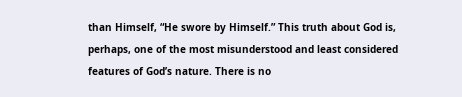than Himself, “He swore by Himself.” This truth about God is, perhaps, one of the most misunderstood and least considered features of God’s nature. There is no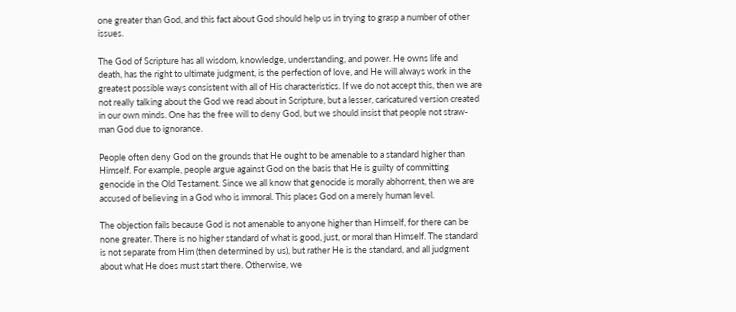one greater than God, and this fact about God should help us in trying to grasp a number of other issues.

The God of Scripture has all wisdom, knowledge, understanding, and power. He owns life and death, has the right to ultimate judgment, is the perfection of love, and He will always work in the greatest possible ways consistent with all of His characteristics. If we do not accept this, then we are not really talking about the God we read about in Scripture, but a lesser, caricatured version created in our own minds. One has the free will to deny God, but we should insist that people not straw-man God due to ignorance.

People often deny God on the grounds that He ought to be amenable to a standard higher than Himself. For example, people argue against God on the basis that He is guilty of committing genocide in the Old Testament. Since we all know that genocide is morally abhorrent, then we are accused of believing in a God who is immoral. This places God on a merely human level.

The objection fails because God is not amenable to anyone higher than Himself, for there can be none greater. There is no higher standard of what is good, just, or moral than Himself. The standard is not separate from Him (then determined by us), but rather He is the standard, and all judgment about what He does must start there. Otherwise, we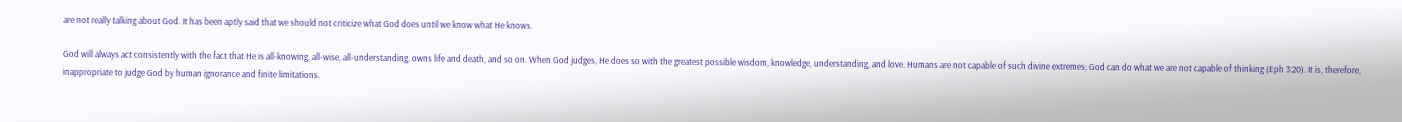are not really talking about God. It has been aptly said that we should not criticize what God does until we know what He knows.

God will always act consistently with the fact that He is all-knowing, all-wise, all-understanding, owns life and death, and so on. When God judges, He does so with the greatest possible wisdom, knowledge, understanding, and love. Humans are not capable of such divine extremes; God can do what we are not capable of thinking (Eph 3:20). It is, therefore, inappropriate to judge God by human ignorance and finite limitations.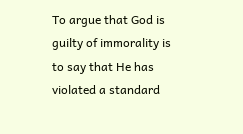To argue that God is guilty of immorality is to say that He has violated a standard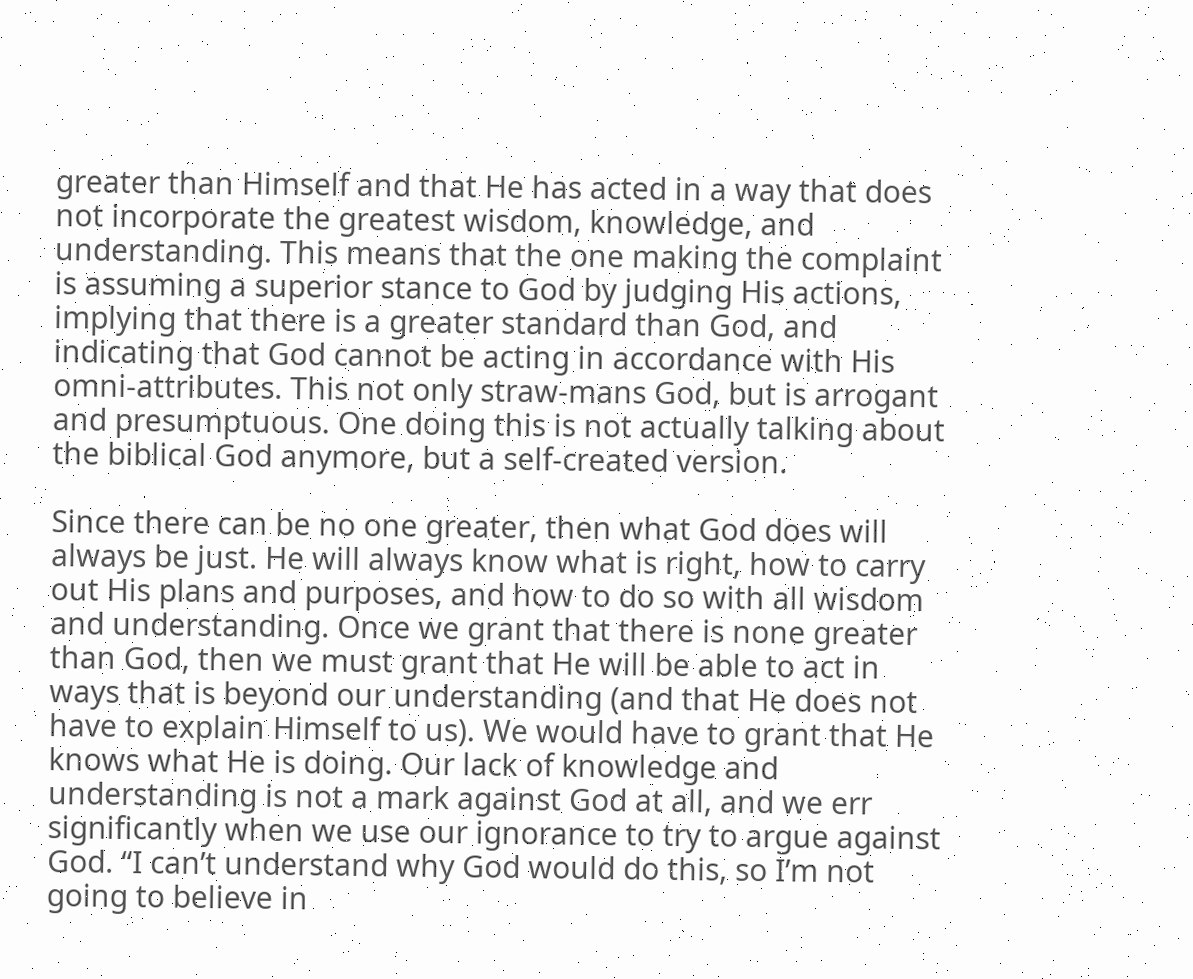greater than Himself and that He has acted in a way that does not incorporate the greatest wisdom, knowledge, and understanding. This means that the one making the complaint is assuming a superior stance to God by judging His actions, implying that there is a greater standard than God, and indicating that God cannot be acting in accordance with His omni-attributes. This not only straw-mans God, but is arrogant and presumptuous. One doing this is not actually talking about the biblical God anymore, but a self-created version.

Since there can be no one greater, then what God does will always be just. He will always know what is right, how to carry out His plans and purposes, and how to do so with all wisdom and understanding. Once we grant that there is none greater than God, then we must grant that He will be able to act in ways that is beyond our understanding (and that He does not have to explain Himself to us). We would have to grant that He knows what He is doing. Our lack of knowledge and understanding is not a mark against God at all, and we err significantly when we use our ignorance to try to argue against God. “I can’t understand why God would do this, so I’m not going to believe in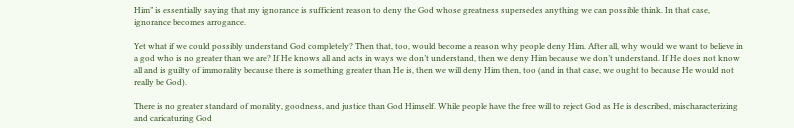Him” is essentially saying that my ignorance is sufficient reason to deny the God whose greatness supersedes anything we can possible think. In that case, ignorance becomes arrogance.

Yet what if we could possibly understand God completely? Then that, too, would become a reason why people deny Him. After all, why would we want to believe in a god who is no greater than we are? If He knows all and acts in ways we don’t understand, then we deny Him because we don’t understand. If He does not know all and is guilty of immorality because there is something greater than He is, then we will deny Him then, too (and in that case, we ought to because He would not really be God).

There is no greater standard of morality, goodness, and justice than God Himself. While people have the free will to reject God as He is described, mischaracterizing and caricaturing God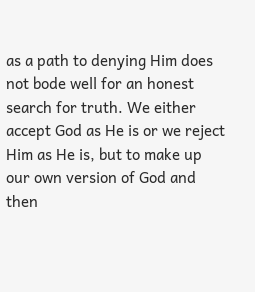as a path to denying Him does not bode well for an honest search for truth. We either accept God as He is or we reject Him as He is, but to make up our own version of God and then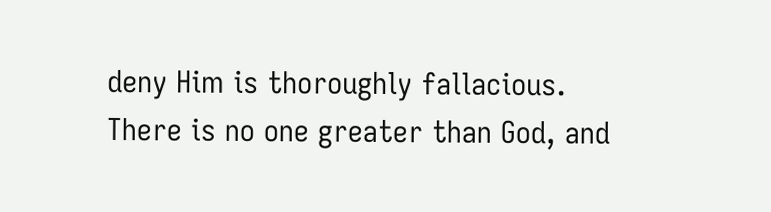deny Him is thoroughly fallacious. There is no one greater than God, and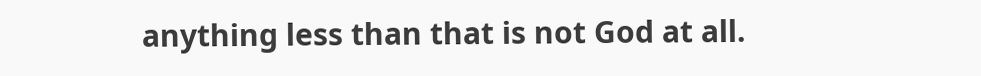anything less than that is not God at all.